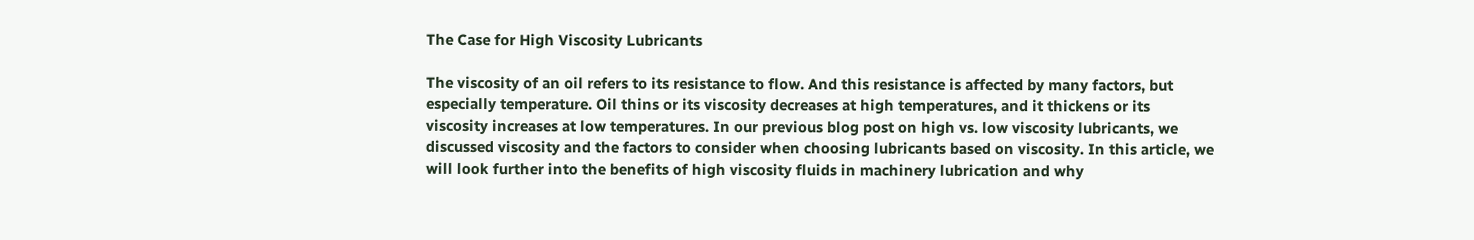The Case for High Viscosity Lubricants

The viscosity of an oil refers to its resistance to flow. And this resistance is affected by many factors, but especially temperature. Oil thins or its viscosity decreases at high temperatures, and it thickens or its viscosity increases at low temperatures. In our previous blog post on high vs. low viscosity lubricants, we discussed viscosity and the factors to consider when choosing lubricants based on viscosity. In this article, we will look further into the benefits of high viscosity fluids in machinery lubrication and why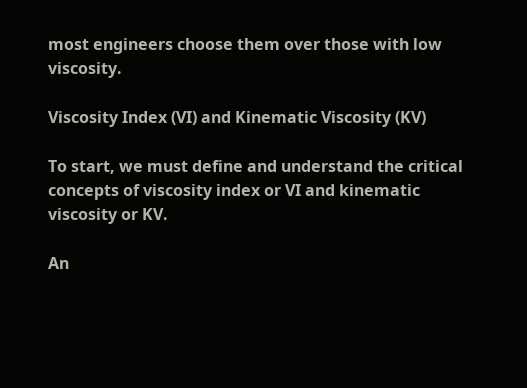most engineers choose them over those with low viscosity.

Viscosity Index (VI) and Kinematic Viscosity (KV)

To start, we must define and understand the critical concepts of viscosity index or VI and kinematic viscosity or KV.

An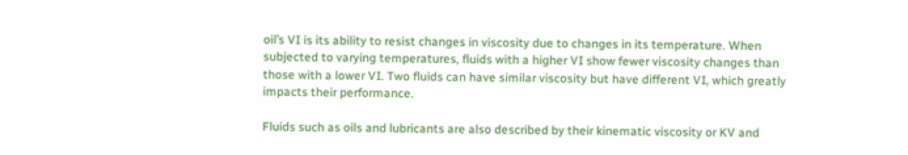oil’s VI is its ability to resist changes in viscosity due to changes in its temperature. When subjected to varying temperatures, fluids with a higher VI show fewer viscosity changes than those with a lower VI. Two fluids can have similar viscosity but have different VI, which greatly impacts their performance.

Fluids such as oils and lubricants are also described by their kinematic viscosity or KV and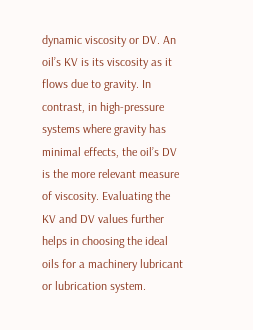dynamic viscosity or DV. An oil’s KV is its viscosity as it flows due to gravity. In contrast, in high-pressure systems where gravity has minimal effects, the oil’s DV is the more relevant measure of viscosity. Evaluating the KV and DV values further helps in choosing the ideal oils for a machinery lubricant or lubrication system.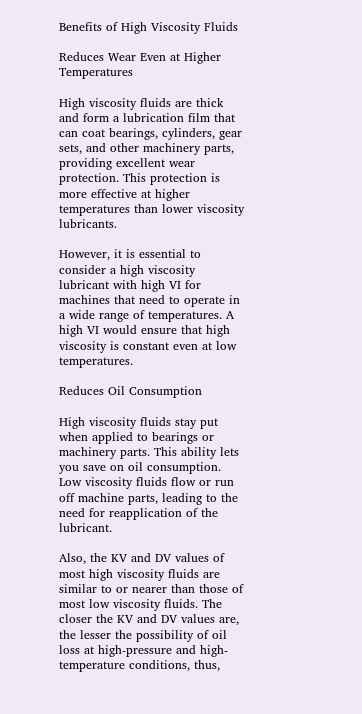Benefits of High Viscosity Fluids

Reduces Wear Even at Higher Temperatures

High viscosity fluids are thick and form a lubrication film that can coat bearings, cylinders, gear sets, and other machinery parts, providing excellent wear protection. This protection is more effective at higher temperatures than lower viscosity lubricants.

However, it is essential to consider a high viscosity lubricant with high VI for machines that need to operate in a wide range of temperatures. A high VI would ensure that high viscosity is constant even at low temperatures.

Reduces Oil Consumption

High viscosity fluids stay put when applied to bearings or machinery parts. This ability lets you save on oil consumption. Low viscosity fluids flow or run off machine parts, leading to the need for reapplication of the lubricant.

Also, the KV and DV values of most high viscosity fluids are similar to or nearer than those of most low viscosity fluids. The closer the KV and DV values are, the lesser the possibility of oil loss at high-pressure and high-temperature conditions, thus,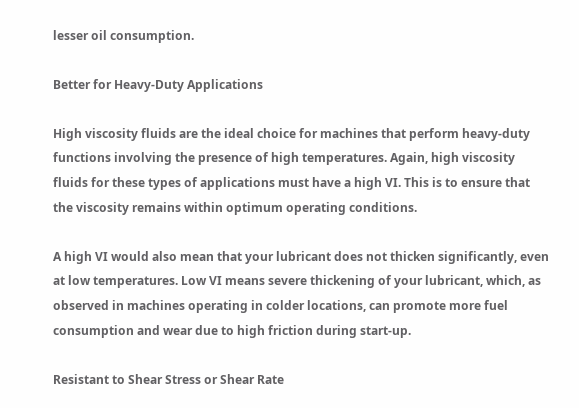lesser oil consumption.

Better for Heavy-Duty Applications

High viscosity fluids are the ideal choice for machines that perform heavy-duty functions involving the presence of high temperatures. Again, high viscosity fluids for these types of applications must have a high VI. This is to ensure that the viscosity remains within optimum operating conditions.

A high VI would also mean that your lubricant does not thicken significantly, even at low temperatures. Low VI means severe thickening of your lubricant, which, as observed in machines operating in colder locations, can promote more fuel consumption and wear due to high friction during start-up.

Resistant to Shear Stress or Shear Rate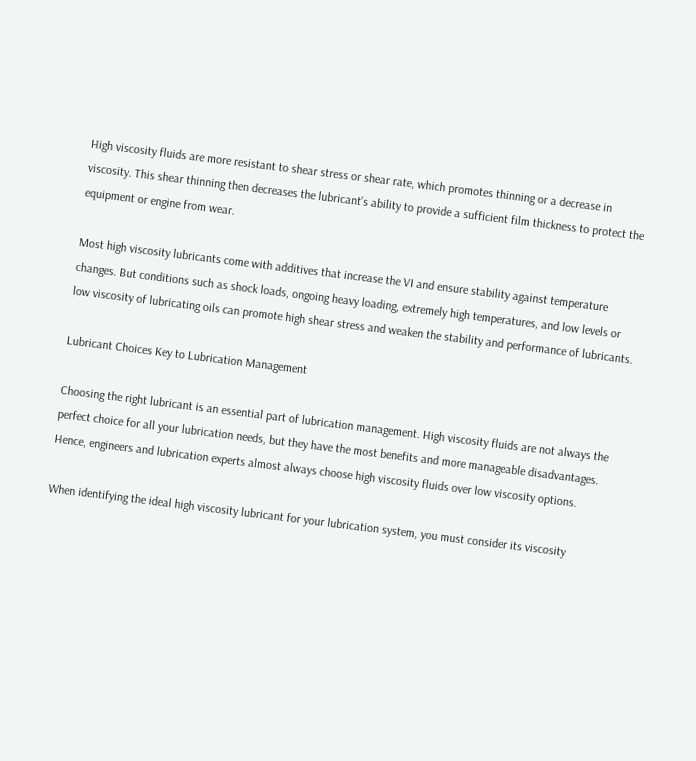High viscosity fluids are more resistant to shear stress or shear rate, which promotes thinning or a decrease in viscosity. This shear thinning then decreases the lubricant’s ability to provide a sufficient film thickness to protect the equipment or engine from wear.

Most high viscosity lubricants come with additives that increase the VI and ensure stability against temperature changes. But conditions such as shock loads, ongoing heavy loading, extremely high temperatures, and low levels or low viscosity of lubricating oils can promote high shear stress and weaken the stability and performance of lubricants.

Lubricant Choices Key to Lubrication Management

Choosing the right lubricant is an essential part of lubrication management. High viscosity fluids are not always the perfect choice for all your lubrication needs, but they have the most benefits and more manageable disadvantages. Hence, engineers and lubrication experts almost always choose high viscosity fluids over low viscosity options.

When identifying the ideal high viscosity lubricant for your lubrication system, you must consider its viscosity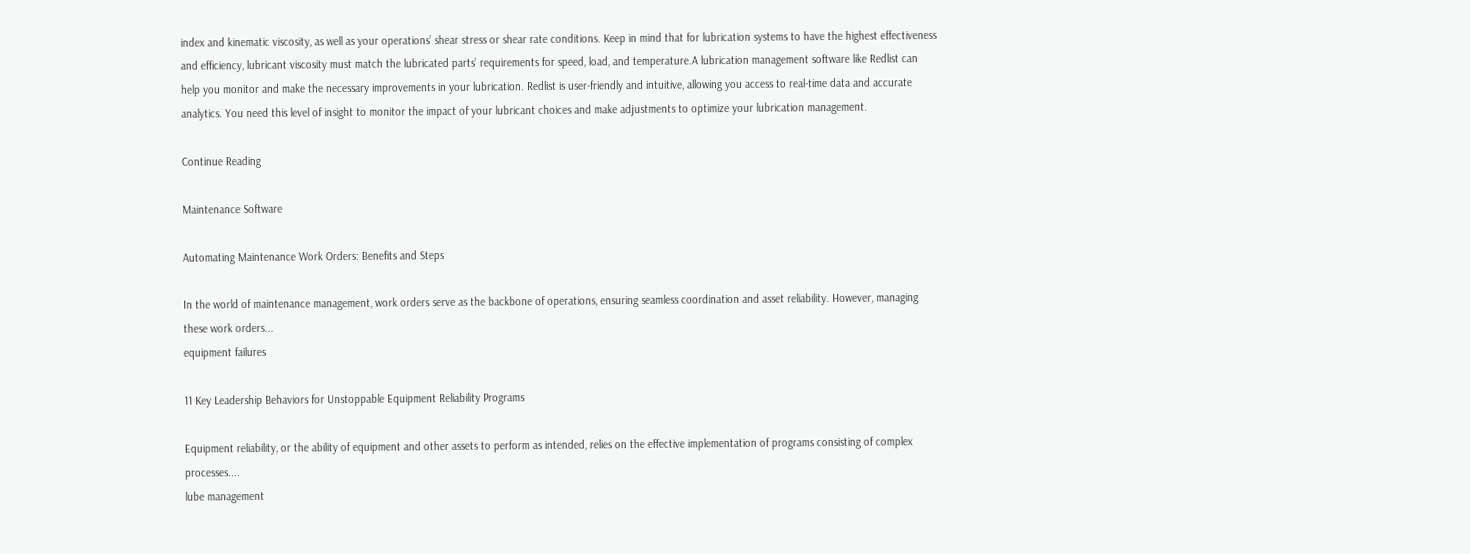index and kinematic viscosity, as well as your operations’ shear stress or shear rate conditions. Keep in mind that for lubrication systems to have the highest effectiveness and efficiency, lubricant viscosity must match the lubricated parts’ requirements for speed, load, and temperature.A lubrication management software like Redlist can help you monitor and make the necessary improvements in your lubrication. Redlist is user-friendly and intuitive, allowing you access to real-time data and accurate analytics. You need this level of insight to monitor the impact of your lubricant choices and make adjustments to optimize your lubrication management.

Continue Reading

Maintenance Software

Automating Maintenance Work Orders: Benefits and Steps

In the world of maintenance management, work orders serve as the backbone of operations, ensuring seamless coordination and asset reliability. However, managing these work orders...
equipment failures

11 Key Leadership Behaviors for Unstoppable Equipment Reliability Programs

Equipment reliability, or the ability of equipment and other assets to perform as intended, relies on the effective implementation of programs consisting of complex processes....
lube management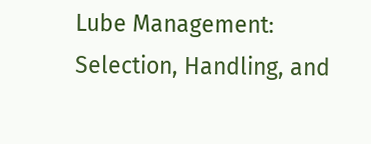Lube Management: Selection, Handling, and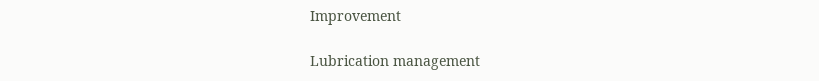Improvement

Lubrication management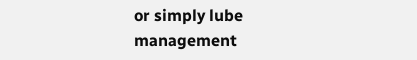or simply lube management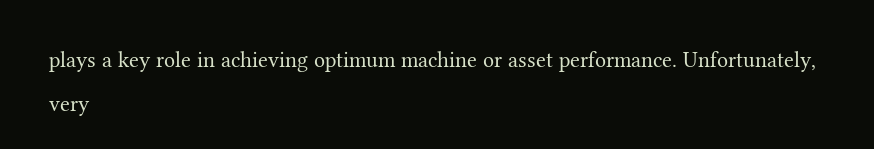plays a key role in achieving optimum machine or asset performance. Unfortunately, very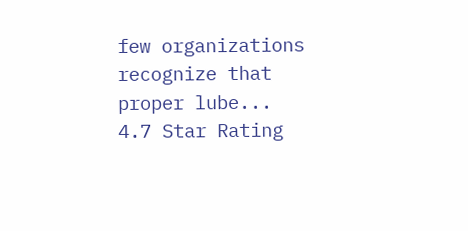few organizations recognize that proper lube...
4.7 Star Rating